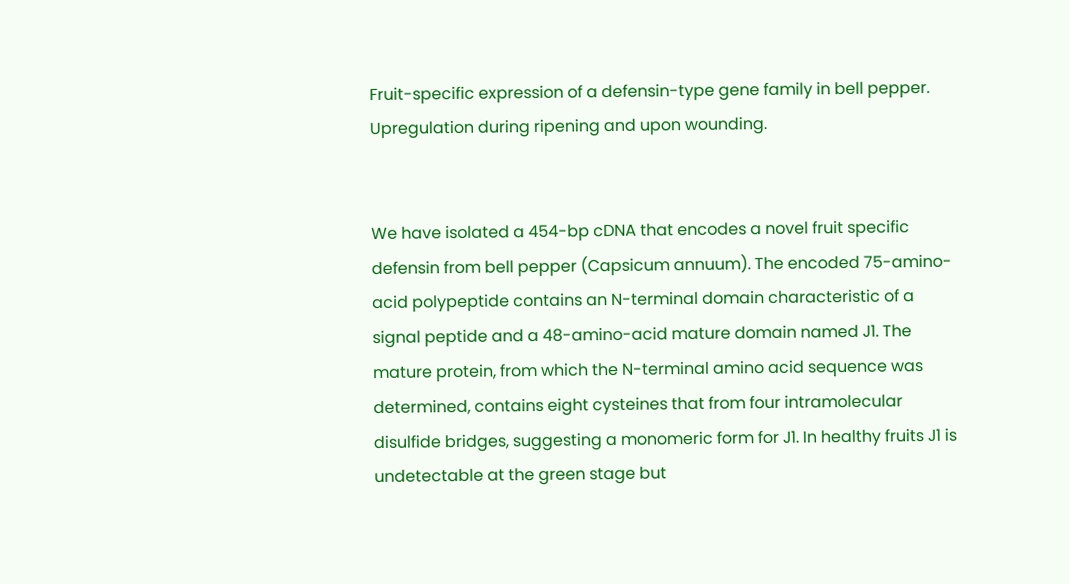Fruit-specific expression of a defensin-type gene family in bell pepper. Upregulation during ripening and upon wounding.


We have isolated a 454-bp cDNA that encodes a novel fruit specific defensin from bell pepper (Capsicum annuum). The encoded 75-amino-acid polypeptide contains an N-terminal domain characteristic of a signal peptide and a 48-amino-acid mature domain named J1. The mature protein, from which the N-terminal amino acid sequence was determined, contains eight cysteines that from four intramolecular disulfide bridges, suggesting a monomeric form for J1. In healthy fruits J1 is undetectable at the green stage but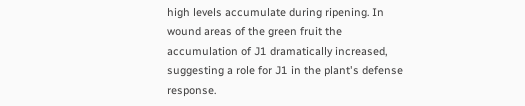high levels accumulate during ripening. In wound areas of the green fruit the accumulation of J1 dramatically increased, suggesting a role for J1 in the plant's defense response.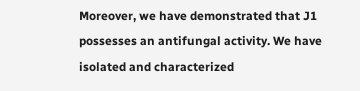Moreover, we have demonstrated that J1 possesses an antifungal activity. We have isolated and characterized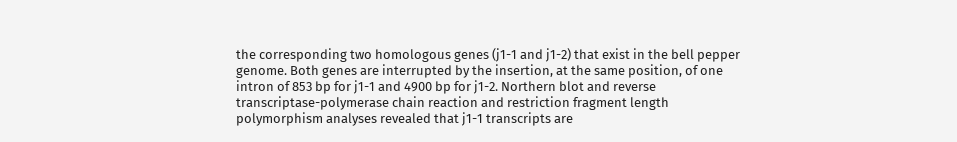the corresponding two homologous genes (j1-1 and j1-2) that exist in the bell pepper genome. Both genes are interrupted by the insertion, at the same position, of one intron of 853 bp for j1-1 and 4900 bp for j1-2. Northern blot and reverse transcriptase-polymerase chain reaction and restriction fragment length polymorphism analyses revealed that j1-1 transcripts are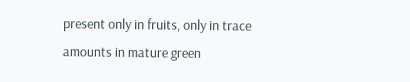present only in fruits, only in trace amounts in mature green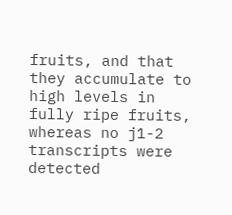fruits, and that they accumulate to high levels in fully ripe fruits, whereas no j1-2 transcripts were detected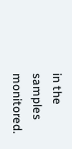in the samples monitored.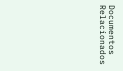Documentos Relacionados